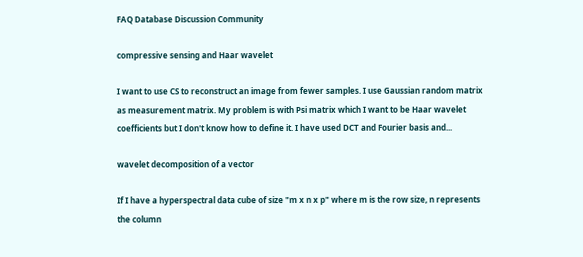FAQ Database Discussion Community

compressive sensing and Haar wavelet

I want to use CS to reconstruct an image from fewer samples. I use Gaussian random matrix as measurement matrix. My problem is with Psi matrix which I want to be Haar wavelet coefficients but I don't know how to define it. I have used DCT and Fourier basis and...

wavelet decomposition of a vector

If I have a hyperspectral data cube of size "m x n x p" where m is the row size, n represents the column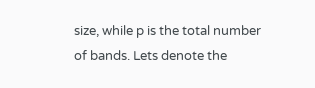size, while p is the total number of bands. Lets denote the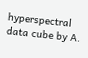hyperspectral data cube by A.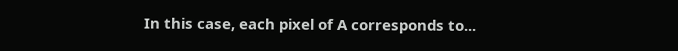In this case, each pixel of A corresponds to...